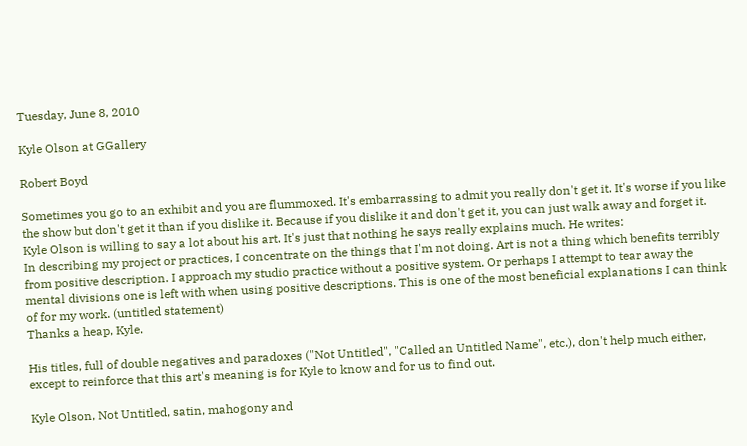Tuesday, June 8, 2010

Kyle Olson at GGallery

Robert Boyd

Sometimes you go to an exhibit and you are flummoxed. It's embarrassing to admit you really don't get it. It's worse if you like the show but don't get it than if you dislike it. Because if you dislike it and don't get it, you can just walk away and forget it. Kyle Olson is willing to say a lot about his art. It's just that nothing he says really explains much. He writes:
In describing my project or practices, I concentrate on the things that I'm not doing. Art is not a thing which benefits terribly from positive description. I approach my studio practice without a positive system. Or perhaps I attempt to tear away the mental divisions one is left with when using positive descriptions. This is one of the most beneficial explanations I can think of for my work. (untitled statement)
Thanks a heap, Kyle.

His titles, full of double negatives and paradoxes ("Not Untitled", "Called an Untitled Name", etc.), don't help much either, except to reinforce that this art's meaning is for Kyle to know and for us to find out.

Kyle Olson, Not Untitled, satin, mahogony and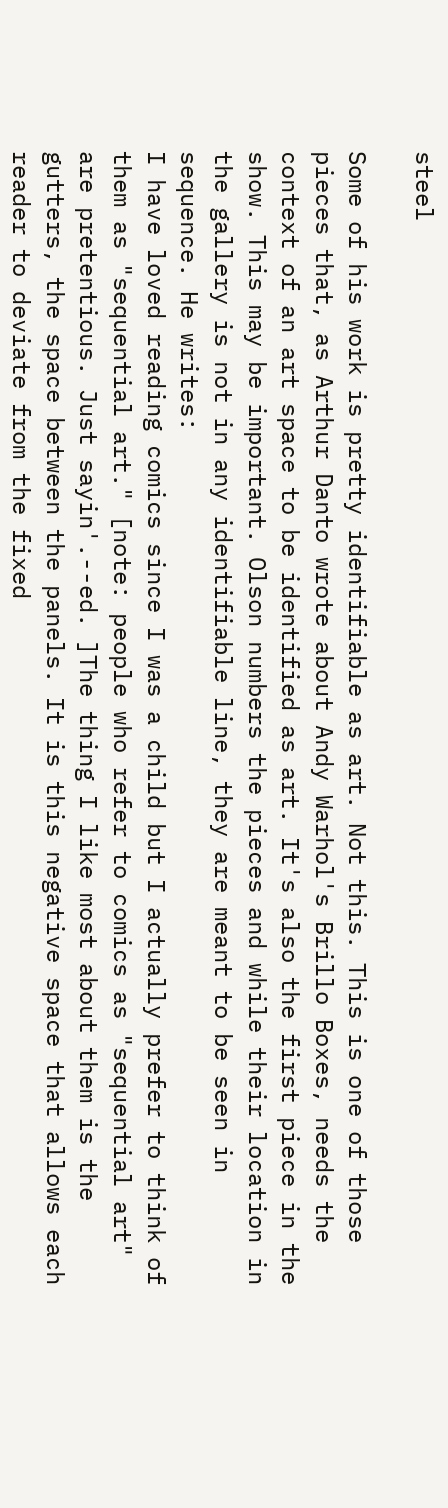steel

Some of his work is pretty identifiable as art. Not this. This is one of those pieces that, as Arthur Danto wrote about Andy Warhol's Brillo Boxes, needs the context of an art space to be identified as art. It's also the first piece in the show. This may be important. Olson numbers the pieces and while their location in the gallery is not in any identifiable line, they are meant to be seen in sequence. He writes:
I have loved reading comics since I was a child but I actually prefer to think of them as "sequential art." [note: people who refer to comics as "sequential art" are pretentious. Just sayin'.--ed. ]The thing I like most about them is the gutters, the space between the panels. It is this negative space that allows each reader to deviate from the fixed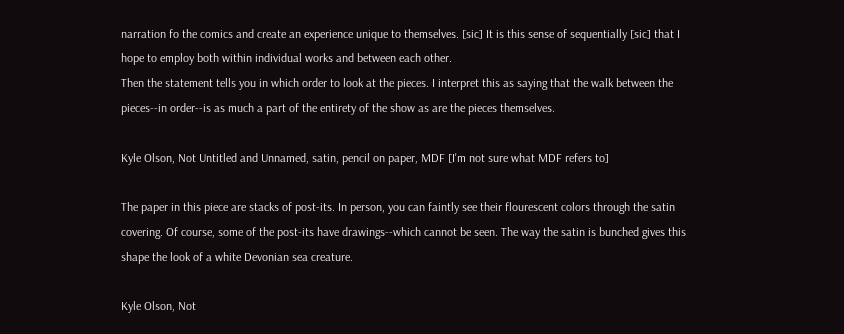narration fo the comics and create an experience unique to themselves. [sic] It is this sense of sequentially [sic] that I hope to employ both within individual works and between each other.
Then the statement tells you in which order to look at the pieces. I interpret this as saying that the walk between the pieces--in order--is as much a part of the entirety of the show as are the pieces themselves.

Kyle Olson, Not Untitled and Unnamed, satin, pencil on paper, MDF [I'm not sure what MDF refers to]

The paper in this piece are stacks of post-its. In person, you can faintly see their flourescent colors through the satin covering. Of course, some of the post-its have drawings--which cannot be seen. The way the satin is bunched gives this shape the look of a white Devonian sea creature.

Kyle Olson, Not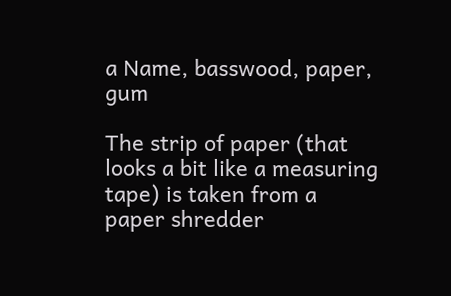a Name, basswood, paper, gum

The strip of paper (that looks a bit like a measuring tape) is taken from a paper shredder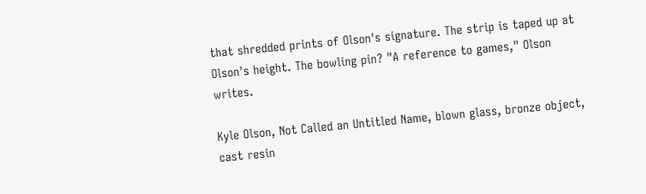that shredded prints of Olson's signature. The strip is taped up at Olson's height. The bowling pin? "A reference to games," Olson writes.

Kyle Olson, Not Called an Untitled Name, blown glass, bronze object, cast resin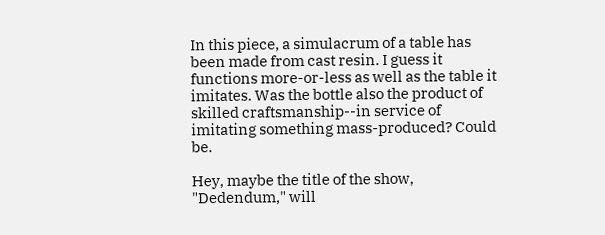In this piece, a simulacrum of a table has been made from cast resin. I guess it functions more-or-less as well as the table it imitates. Was the bottle also the product of skilled craftsmanship--in service of imitating something mass-produced? Could be.

Hey, maybe the title of the show, "Dedendum," will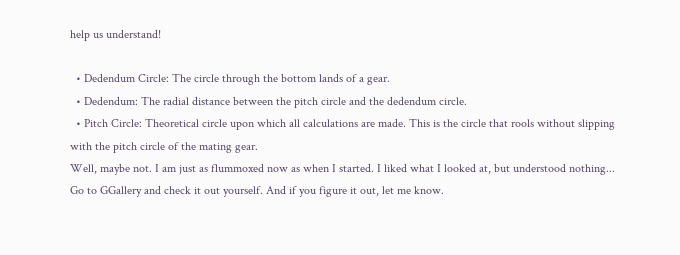help us understand!

  • Dedendum Circle: The circle through the bottom lands of a gear.
  • Dedendum: The radial distance between the pitch circle and the dedendum circle.
  • Pitch Circle: Theoretical circle upon which all calculations are made. This is the circle that rools without slipping with the pitch circle of the mating gear.
Well, maybe not. I am just as flummoxed now as when I started. I liked what I looked at, but understood nothing... Go to GGallery and check it out yourself. And if you figure it out, let me know.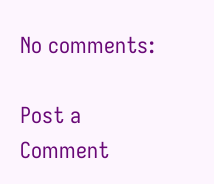No comments:

Post a Comment